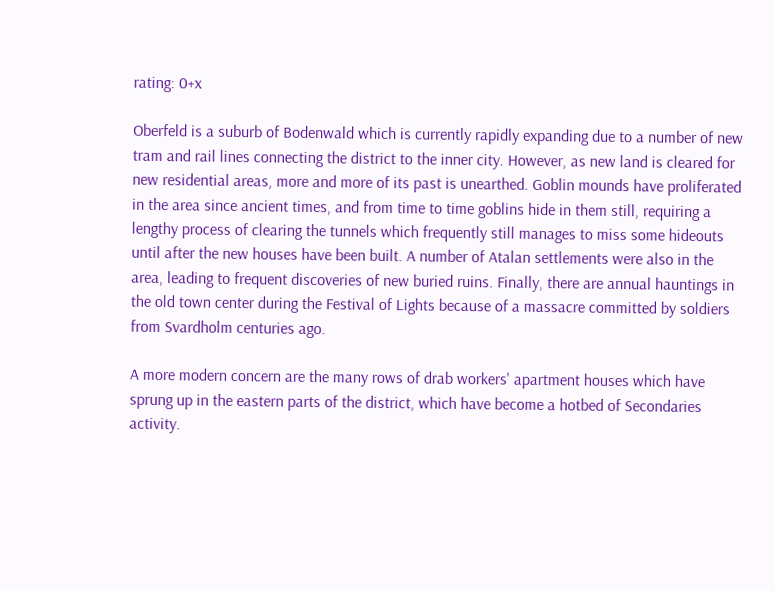rating: 0+x

Oberfeld is a suburb of Bodenwald which is currently rapidly expanding due to a number of new tram and rail lines connecting the district to the inner city. However, as new land is cleared for new residential areas, more and more of its past is unearthed. Goblin mounds have proliferated in the area since ancient times, and from time to time goblins hide in them still, requiring a lengthy process of clearing the tunnels which frequently still manages to miss some hideouts until after the new houses have been built. A number of Atalan settlements were also in the area, leading to frequent discoveries of new buried ruins. Finally, there are annual hauntings in the old town center during the Festival of Lights because of a massacre committed by soldiers from Svardholm centuries ago.

A more modern concern are the many rows of drab workers' apartment houses which have sprung up in the eastern parts of the district, which have become a hotbed of Secondaries activity.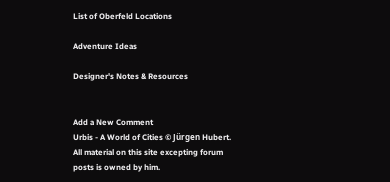List of Oberfeld Locations

Adventure Ideas

Designer's Notes & Resources


Add a New Comment
Urbis - A World of Cities © Jürgen Hubert. All material on this site excepting forum posts is owned by him.